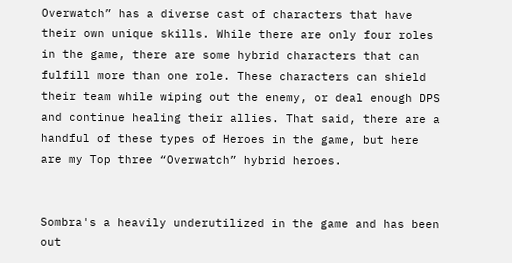Overwatch” has a diverse cast of characters that have their own unique skills. While there are only four roles in the game, there are some hybrid characters that can fulfill more than one role. These characters can shield their team while wiping out the enemy, or deal enough DPS and continue healing their allies. That said, there are a handful of these types of Heroes in the game, but here are my Top three “Overwatch” hybrid heroes.


Sombra's a heavily underutilized in the game and has been out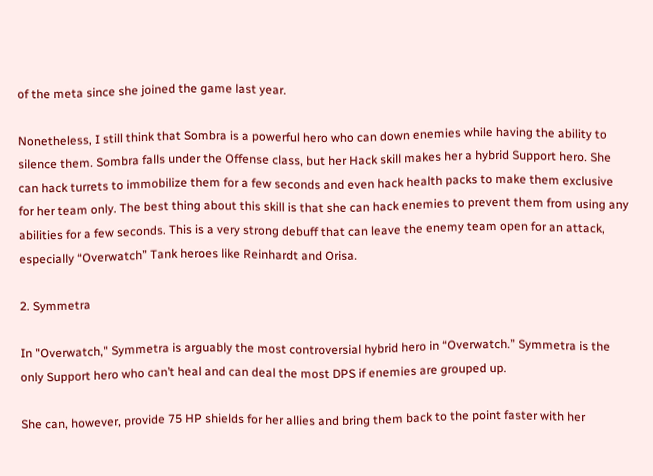of the meta since she joined the game last year.

Nonetheless, I still think that Sombra is a powerful hero who can down enemies while having the ability to silence them. Sombra falls under the Offense class, but her Hack skill makes her a hybrid Support hero. She can hack turrets to immobilize them for a few seconds and even hack health packs to make them exclusive for her team only. The best thing about this skill is that she can hack enemies to prevent them from using any abilities for a few seconds. This is a very strong debuff that can leave the enemy team open for an attack, especially “Overwatch” Tank heroes like Reinhardt and Orisa.

2. Symmetra

In "Overwatch," Symmetra is arguably the most controversial hybrid hero in “Overwatch.” Symmetra is the only Support hero who can’t heal and can deal the most DPS if enemies are grouped up.

She can, however, provide 75 HP shields for her allies and bring them back to the point faster with her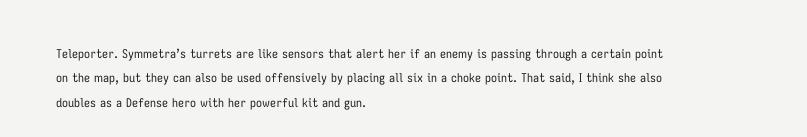Teleporter. Symmetra’s turrets are like sensors that alert her if an enemy is passing through a certain point on the map, but they can also be used offensively by placing all six in a choke point. That said, I think she also doubles as a Defense hero with her powerful kit and gun.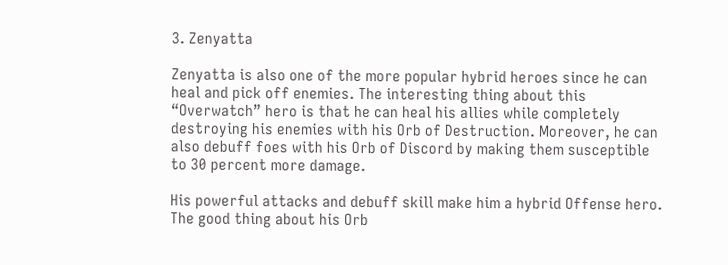3. Zenyatta

Zenyatta is also one of the more popular hybrid heroes since he can heal and pick off enemies. The interesting thing about this “Overwatch” hero is that he can heal his allies while completely destroying his enemies with his Orb of Destruction. Moreover, he can also debuff foes with his Orb of Discord by making them susceptible to 30 percent more damage.

His powerful attacks and debuff skill make him a hybrid Offense hero. The good thing about his Orb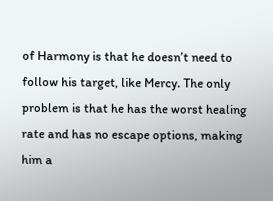of Harmony is that he doesn’t need to follow his target, like Mercy. The only problem is that he has the worst healing rate and has no escape options, making him a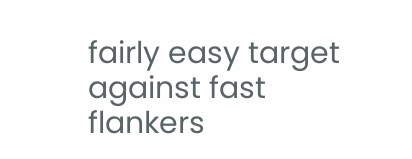fairly easy target against fast flankers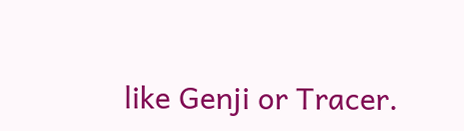like Genji or Tracer.